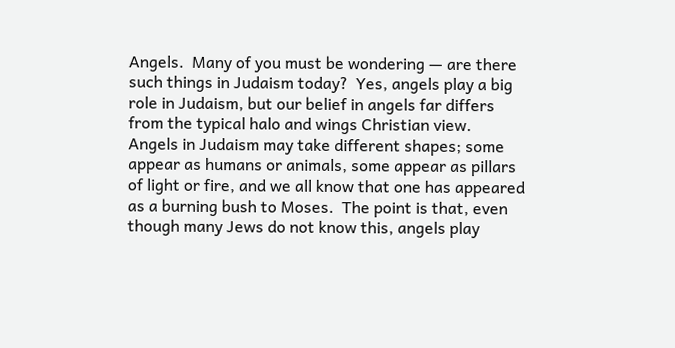Angels.  Many of you must be wondering — are there such things in Judaism today?  Yes, angels play a big role in Judaism, but our belief in angels far differs from the typical halo and wings Christian view.  Angels in Judaism may take different shapes; some appear as humans or animals, some appear as pillars of light or fire, and we all know that one has appeared as a burning bush to Moses.  The point is that, even though many Jews do not know this, angels play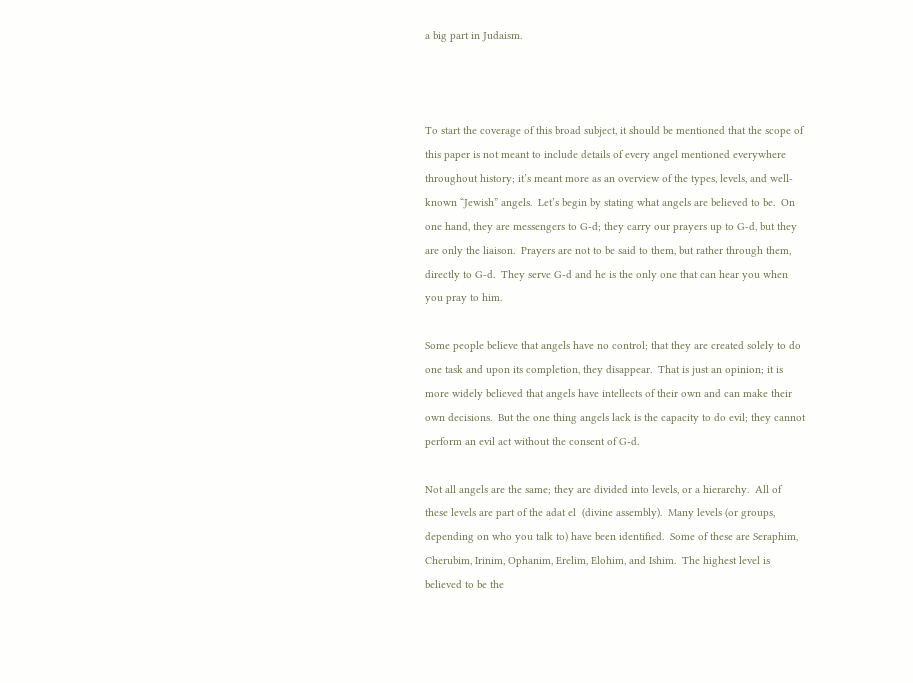a big part in Judaism.



To start the coverage of this broad subject, it should be mentioned that the scope of this paper is not meant to include details of every angel mentioned everywhere throughout history; it’s meant more as an overview of the types, levels, and well-known “Jewish” angels.  Let’s begin by stating what angels are believed to be.  On one hand, they are messengers to G-d; they carry our prayers up to G-d, but they are only the liaison.  Prayers are not to be said to them, but rather through them, directly to G-d.  They serve G-d and he is the only one that can hear you when you pray to him.

Some people believe that angels have no control; that they are created solely to do one task and upon its completion, they disappear.  That is just an opinion; it is more widely believed that angels have intellects of their own and can make their own decisions.  But the one thing angels lack is the capacity to do evil; they cannot perform an evil act without the consent of G-d.

Not all angels are the same; they are divided into levels, or a hierarchy.  All of these levels are part of the adat el  (divine assembly).  Many levels (or groups, depending on who you talk to) have been identified.  Some of these are Seraphim, Cherubim, Irinim, Ophanim, Erelim, Elohim, and Ishim.  The highest level is believed to be the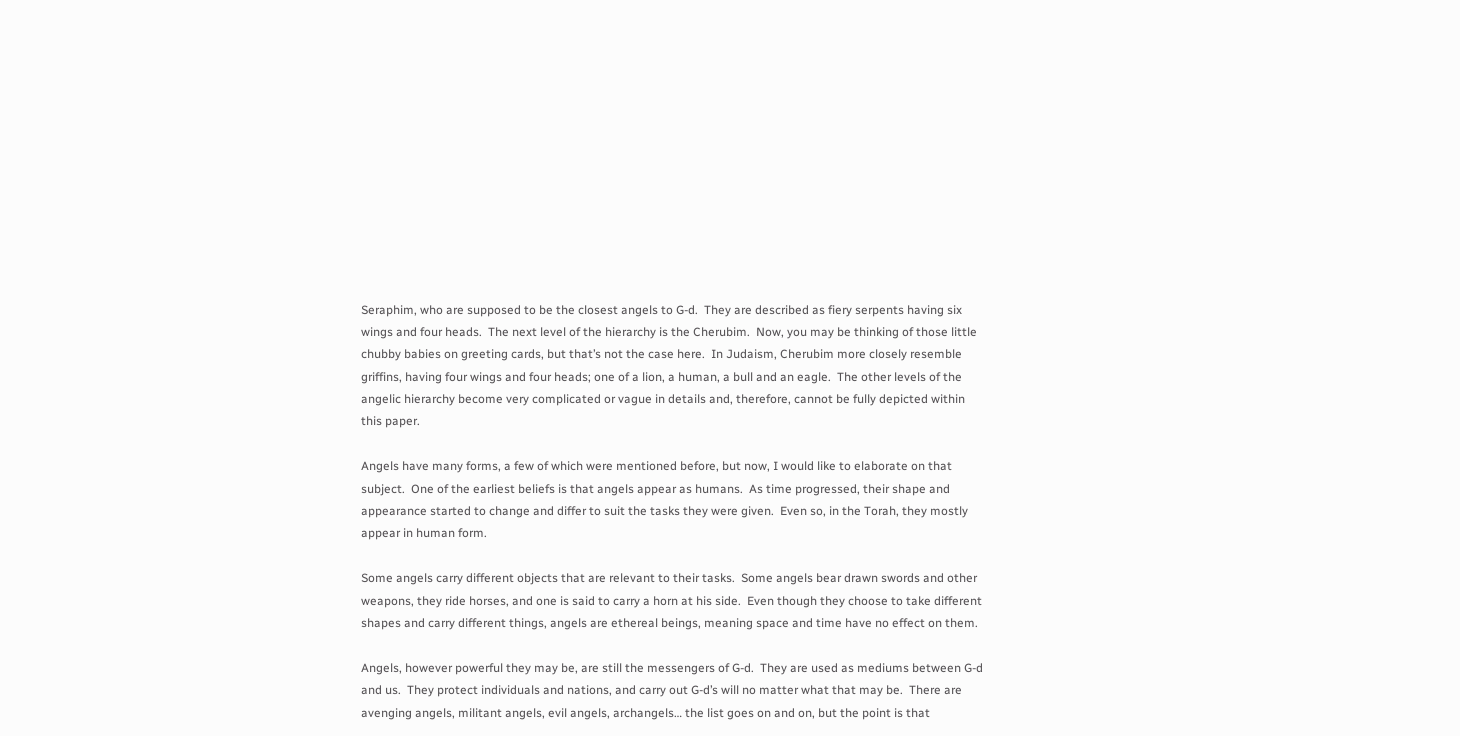Seraphim, who are supposed to be the closest angels to G-d.  They are described as fiery serpents having six wings and four heads.  The next level of the hierarchy is the Cherubim.  Now, you may be thinking of those little chubby babies on greeting cards, but that’s not the case here.  In Judaism, Cherubim more closely resemble griffins, having four wings and four heads; one of a lion, a human, a bull and an eagle.  The other levels of the angelic hierarchy become very complicated or vague in details and, therefore, cannot be fully depicted within this paper.

Angels have many forms, a few of which were mentioned before, but now, I would like to elaborate on that subject.  One of the earliest beliefs is that angels appear as humans.  As time progressed, their shape and appearance started to change and differ to suit the tasks they were given.  Even so, in the Torah, they mostly appear in human form.

Some angels carry different objects that are relevant to their tasks.  Some angels bear drawn swords and other weapons, they ride horses, and one is said to carry a horn at his side.  Even though they choose to take different shapes and carry different things, angels are ethereal beings, meaning space and time have no effect on them.

Angels, however powerful they may be, are still the messengers of G-d.  They are used as mediums between G-d and us.  They protect individuals and nations, and carry out G-d’s will no matter what that may be.  There are avenging angels, militant angels, evil angels, archangels… the list goes on and on, but the point is that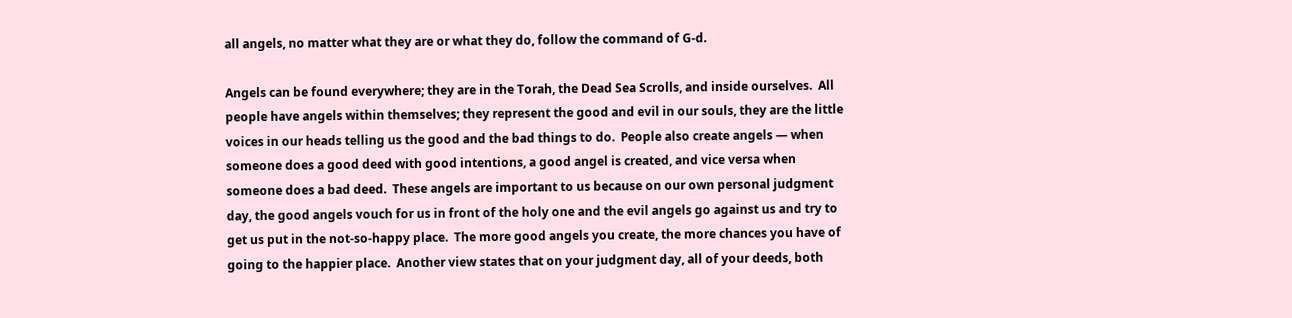all angels, no matter what they are or what they do, follow the command of G-d.

Angels can be found everywhere; they are in the Torah, the Dead Sea Scrolls, and inside ourselves.  All people have angels within themselves; they represent the good and evil in our souls, they are the little voices in our heads telling us the good and the bad things to do.  People also create angels — when someone does a good deed with good intentions, a good angel is created, and vice versa when someone does a bad deed.  These angels are important to us because on our own personal judgment day, the good angels vouch for us in front of the holy one and the evil angels go against us and try to get us put in the not-so-happy place.  The more good angels you create, the more chances you have of going to the happier place.  Another view states that on your judgment day, all of your deeds, both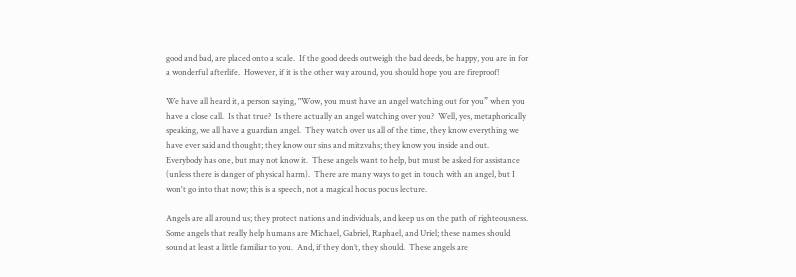good and bad, are placed onto a scale.  If the good deeds outweigh the bad deeds, be happy, you are in for a wonderful afterlife.  However, if it is the other way around, you should hope you are fireproof!

We have all heard it, a person saying, "Wow, you must have an angel watching out for you” when you have a close call.  Is that true?  Is there actually an angel watching over you?  Well, yes, metaphorically speaking, we all have a guardian angel.  They watch over us all of the time, they know everything we have ever said and thought; they know our sins and mitzvahs; they know you inside and out.  Everybody has one, but may not know it.  These angels want to help, but must be asked for assistance (unless there is danger of physical harm).  There are many ways to get in touch with an angel, but I won't go into that now; this is a speech, not a magical hocus pocus lecture.

Angels are all around us; they protect nations and individuals, and keep us on the path of righteousness.  Some angels that really help humans are Michael, Gabriel, Raphael, and Uriel; these names should sound at least a little familiar to you.  And, if they don’t, they should.  These angels are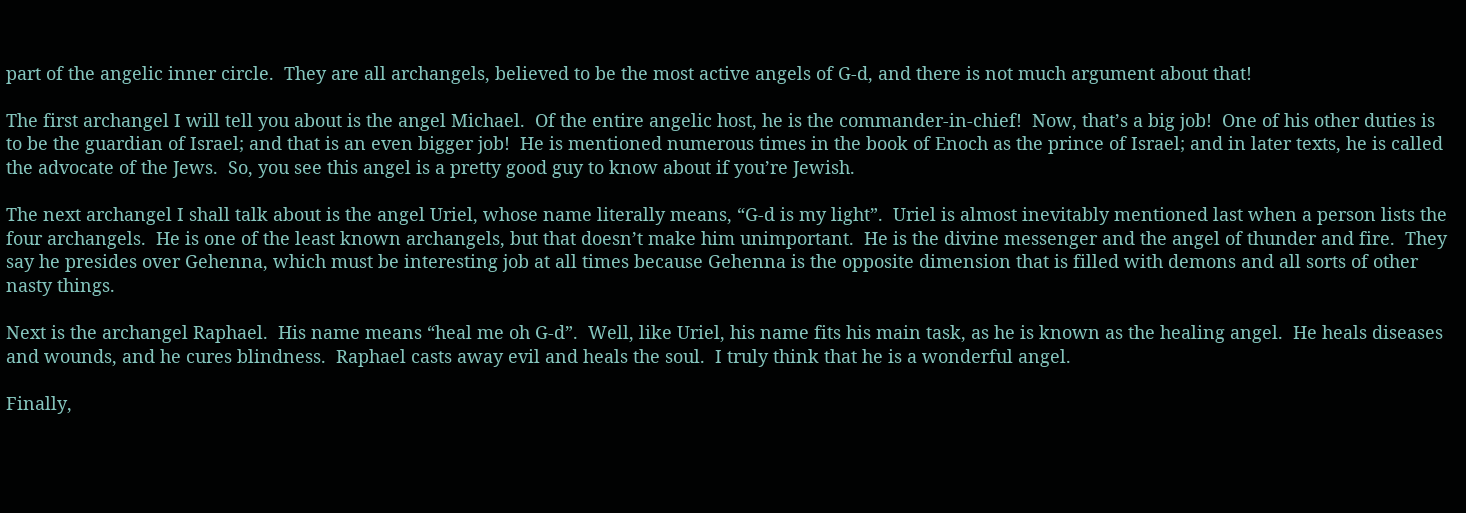part of the angelic inner circle.  They are all archangels, believed to be the most active angels of G-d, and there is not much argument about that!

The first archangel I will tell you about is the angel Michael.  Of the entire angelic host, he is the commander-in-chief!  Now, that’s a big job!  One of his other duties is to be the guardian of Israel; and that is an even bigger job!  He is mentioned numerous times in the book of Enoch as the prince of Israel; and in later texts, he is called the advocate of the Jews.  So, you see this angel is a pretty good guy to know about if you’re Jewish.

The next archangel I shall talk about is the angel Uriel, whose name literally means, “G-d is my light”.  Uriel is almost inevitably mentioned last when a person lists the four archangels.  He is one of the least known archangels, but that doesn’t make him unimportant.  He is the divine messenger and the angel of thunder and fire.  They say he presides over Gehenna, which must be interesting job at all times because Gehenna is the opposite dimension that is filled with demons and all sorts of other nasty things.

Next is the archangel Raphael.  His name means “heal me oh G-d”.  Well, like Uriel, his name fits his main task, as he is known as the healing angel.  He heals diseases and wounds, and he cures blindness.  Raphael casts away evil and heals the soul.  I truly think that he is a wonderful angel.

Finally,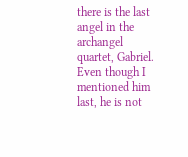there is the last angel in the archangel quartet, Gabriel.  Even though I mentioned him last, he is not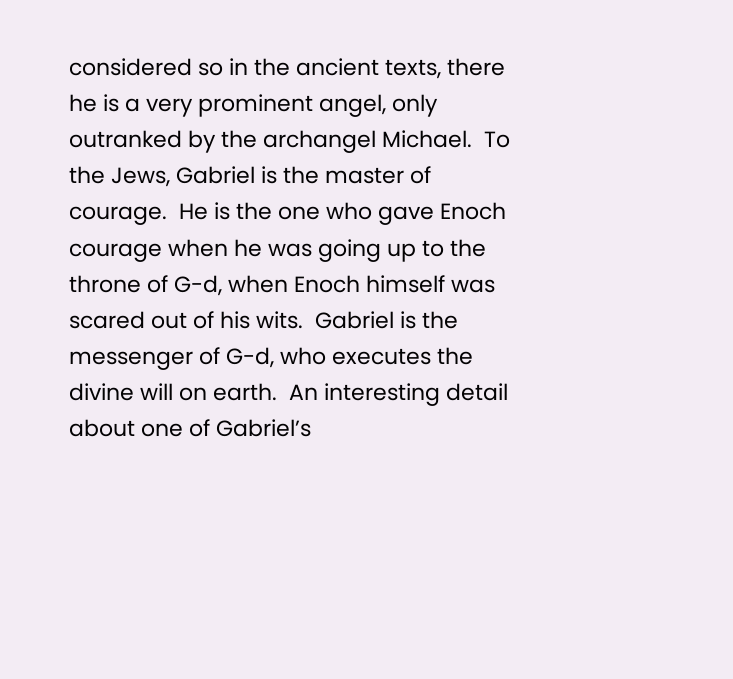considered so in the ancient texts, there he is a very prominent angel, only outranked by the archangel Michael.  To the Jews, Gabriel is the master of courage.  He is the one who gave Enoch courage when he was going up to the throne of G-d, when Enoch himself was scared out of his wits.  Gabriel is the messenger of G-d, who executes the divine will on earth.  An interesting detail about one of Gabriel’s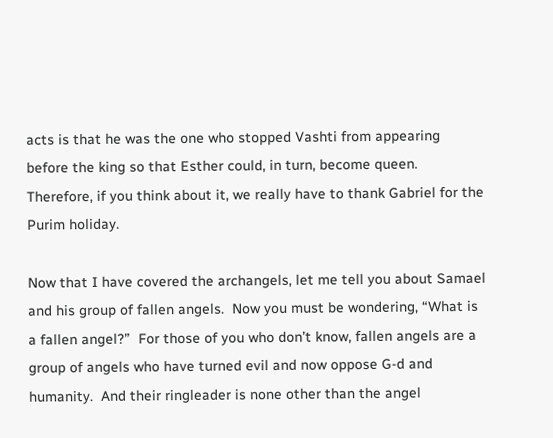acts is that he was the one who stopped Vashti from appearing before the king so that Esther could, in turn, become queen.  Therefore, if you think about it, we really have to thank Gabriel for the Purim holiday.

Now that I have covered the archangels, let me tell you about Samael and his group of fallen angels.  Now you must be wondering, “What is a fallen angel?”  For those of you who don’t know, fallen angels are a group of angels who have turned evil and now oppose G-d and humanity.  And their ringleader is none other than the angel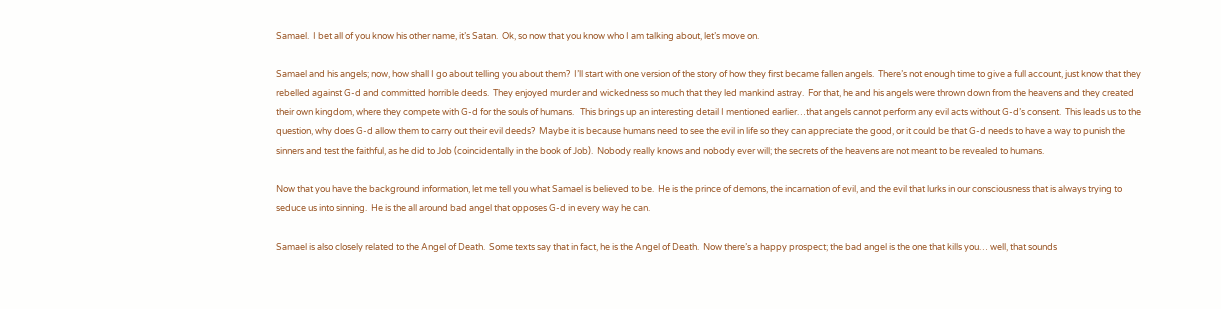Samael.  I bet all of you know his other name, it’s Satan.  Ok, so now that you know who I am talking about, let’s move on.

Samael and his angels; now, how shall I go about telling you about them?  I’ll start with one version of the story of how they first became fallen angels.  There’s not enough time to give a full account, just know that they rebelled against G-d and committed horrible deeds.  They enjoyed murder and wickedness so much that they led mankind astray.  For that, he and his angels were thrown down from the heavens and they created their own kingdom, where they compete with G-d for the souls of humans.   This brings up an interesting detail I mentioned earlier…that angels cannot perform any evil acts without G-d’s consent.  This leads us to the question, why does G-d allow them to carry out their evil deeds?  Maybe it is because humans need to see the evil in life so they can appreciate the good, or it could be that G-d needs to have a way to punish the sinners and test the faithful, as he did to Job (coincidentally in the book of Job).  Nobody really knows and nobody ever will; the secrets of the heavens are not meant to be revealed to humans.

Now that you have the background information, let me tell you what Samael is believed to be.  He is the prince of demons, the incarnation of evil, and the evil that lurks in our consciousness that is always trying to seduce us into sinning.  He is the all around bad angel that opposes G-d in every way he can.

Samael is also closely related to the Angel of Death.  Some texts say that in fact, he is the Angel of Death.  Now there’s a happy prospect; the bad angel is the one that kills you… well, that sounds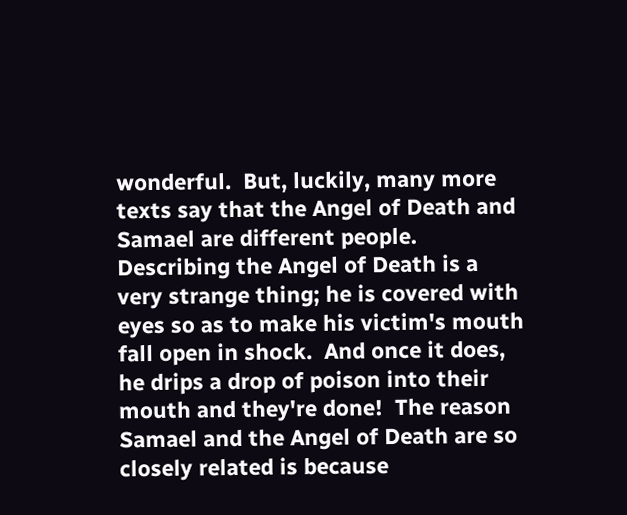wonderful.  But, luckily, many more texts say that the Angel of Death and Samael are different people.  Describing the Angel of Death is a very strange thing; he is covered with eyes so as to make his victim's mouth fall open in shock.  And once it does, he drips a drop of poison into their mouth and they're done!  The reason Samael and the Angel of Death are so closely related is because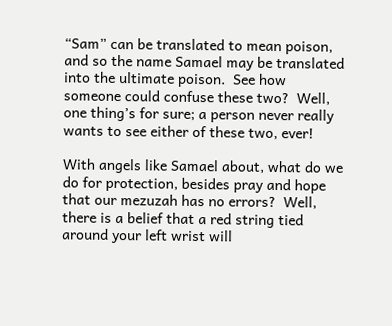“Sam” can be translated to mean poison, and so the name Samael may be translated into the ultimate poison.  See how someone could confuse these two?  Well, one thing’s for sure; a person never really wants to see either of these two, ever!

With angels like Samael about, what do we do for protection, besides pray and hope that our mezuzah has no errors?  Well, there is a belief that a red string tied around your left wrist will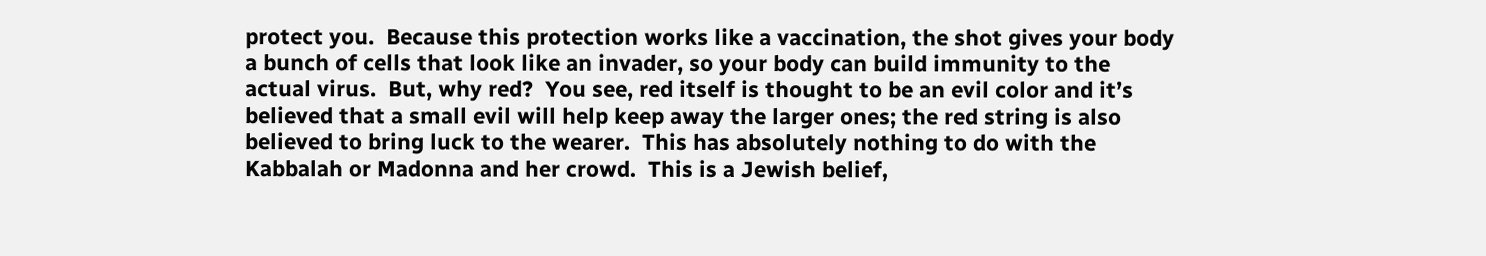protect you.  Because this protection works like a vaccination, the shot gives your body a bunch of cells that look like an invader, so your body can build immunity to the actual virus.  But, why red?  You see, red itself is thought to be an evil color and it’s believed that a small evil will help keep away the larger ones; the red string is also believed to bring luck to the wearer.  This has absolutely nothing to do with the Kabbalah or Madonna and her crowd.  This is a Jewish belief,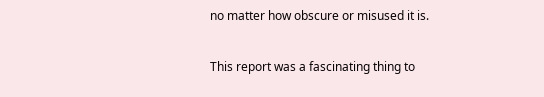no matter how obscure or misused it is.

This report was a fascinating thing to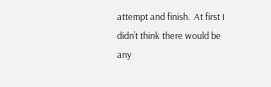attempt and finish.  At first I didn’t think there would be any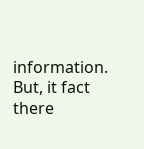information.  But, it fact there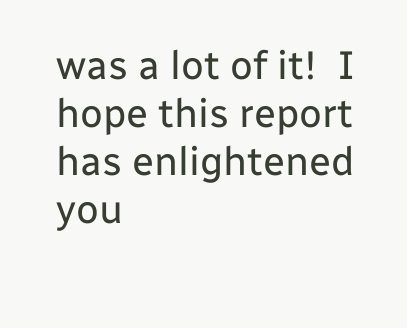was a lot of it!  I hope this report has enlightened you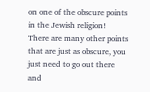on one of the obscure points in the Jewish religion!  There are many other points that are just as obscure, you just need to go out there and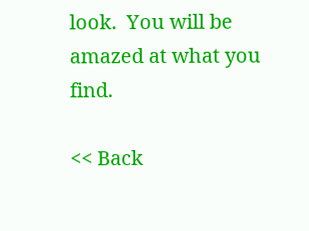look.  You will be amazed at what you find.

<< Back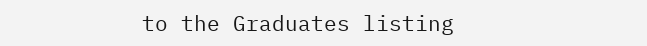to the Graduates listing